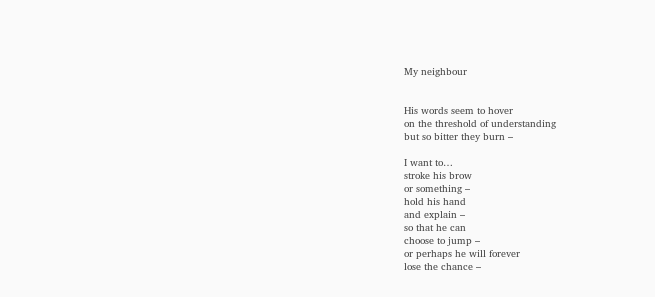My neighbour


His words seem to hover
on the threshold of understanding
but so bitter they burn –

I want to…
stroke his brow
or something –
hold his hand
and explain –
so that he can
choose to jump –
or perhaps he will forever
lose the chance –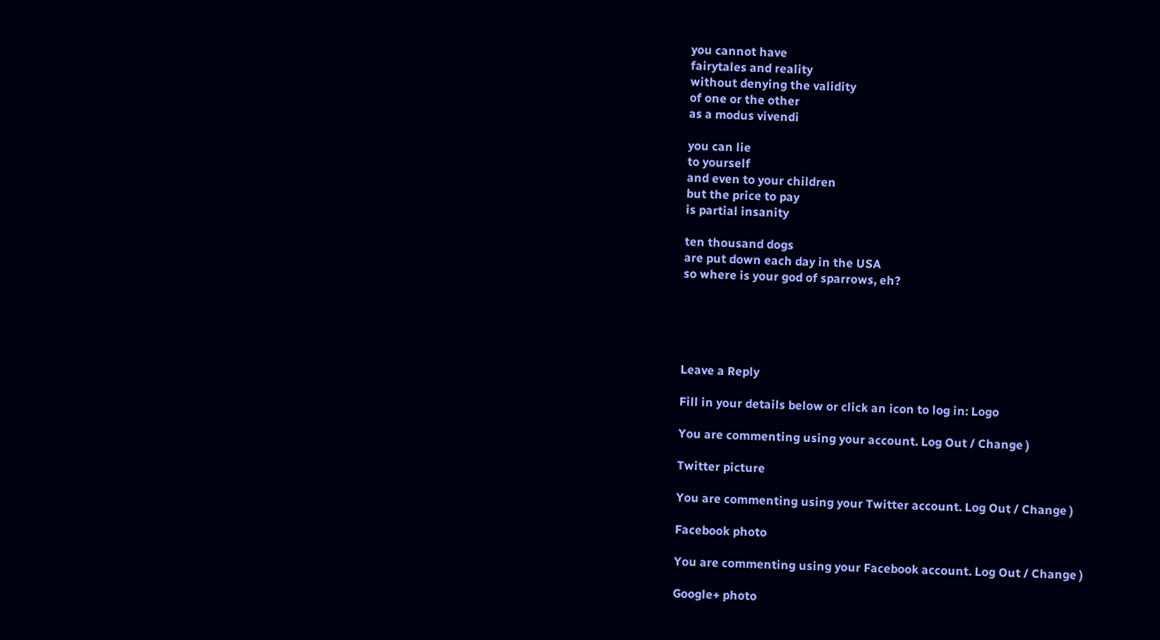you cannot have
fairytales and reality
without denying the validity
of one or the other
as a modus vivendi

you can lie
to yourself
and even to your children
but the price to pay
is partial insanity

ten thousand dogs
are put down each day in the USA
so where is your god of sparrows, eh?





Leave a Reply

Fill in your details below or click an icon to log in: Logo

You are commenting using your account. Log Out / Change )

Twitter picture

You are commenting using your Twitter account. Log Out / Change )

Facebook photo

You are commenting using your Facebook account. Log Out / Change )

Google+ photo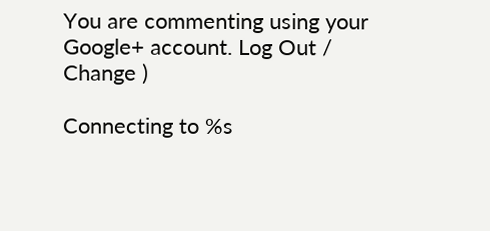You are commenting using your Google+ account. Log Out / Change )

Connecting to %s